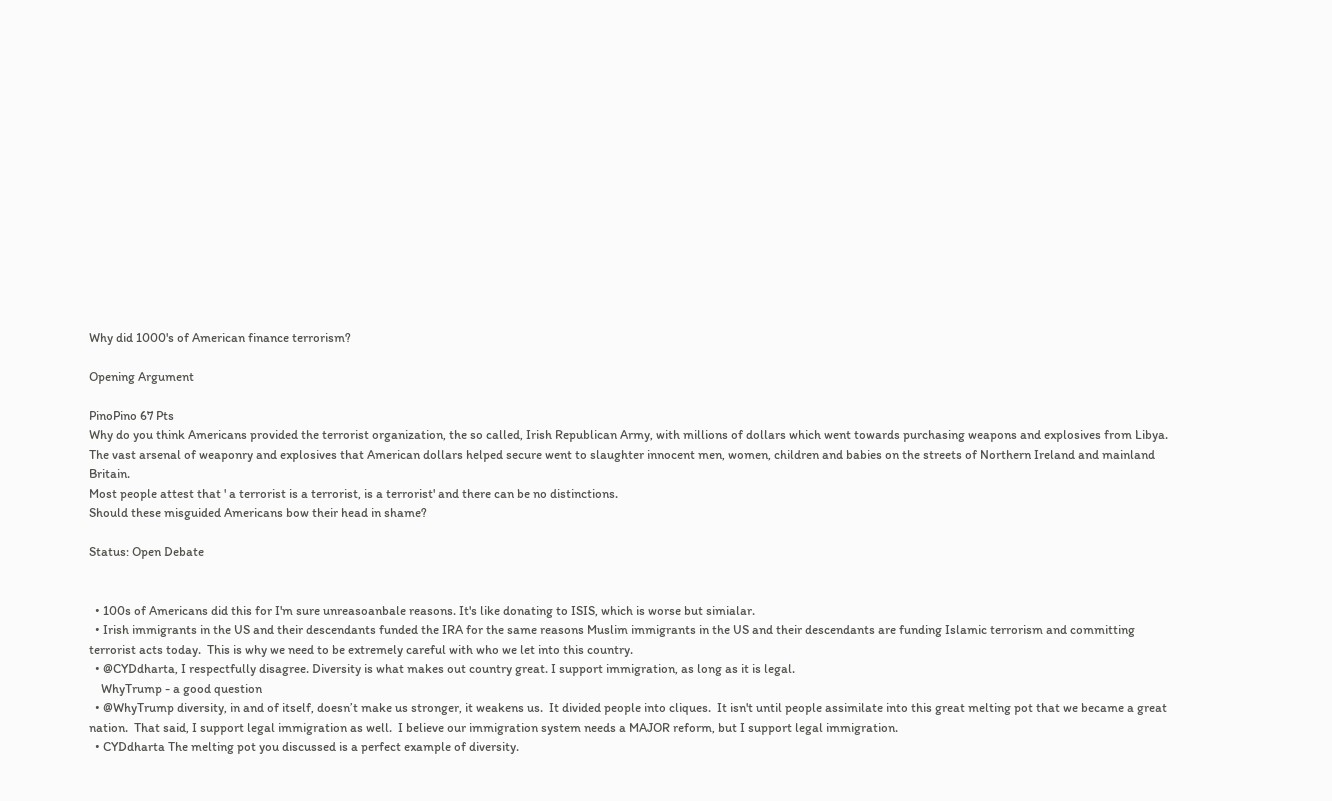Why did 1000's of American finance terrorism?

Opening Argument

PinoPino 67 Pts
Why do you think Americans provided the terrorist organization, the so called, Irish Republican Army, with millions of dollars which went towards purchasing weapons and explosives from Libya.
The vast arsenal of weaponry and explosives that American dollars helped secure went to slaughter innocent men, women, children and babies on the streets of Northern Ireland and mainland Britain.
Most people attest that ' a terrorist is a terrorist, is a terrorist' and there can be no distinctions.
Should these misguided Americans bow their head in shame?

Status: Open Debate


  • 100s of Americans did this for I'm sure unreasoanbale reasons. It's like donating to ISIS, which is worse but simialar.
  • Irish immigrants in the US and their descendants funded the IRA for the same reasons Muslim immigrants in the US and their descendants are funding Islamic terrorism and committing terrorist acts today.  This is why we need to be extremely careful with who we let into this country.
  • @CYDdharta, I respectfully disagree. Diversity is what makes out country great. I support immigration, as long as it is legal.
    WhyTrump - a good question
  • @WhyTrump diversity, in and of itself, doesn’t make us stronger, it weakens us.  It divided people into cliques.  It isn't until people assimilate into this great melting pot that we became a great nation.  That said, I support legal immigration as well.  I believe our immigration system needs a MAJOR reform, but I support legal immigration.
  • CYDdharta The melting pot you discussed is a perfect example of diversity.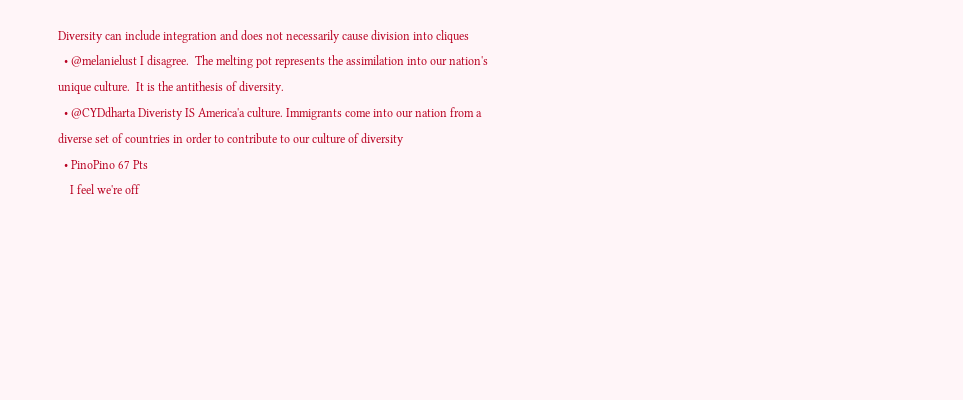Diversity can include integration and does not necessarily cause division into cliques
  • @melanielust I disagree.  The melting pot represents the assimilation into our nation's unique culture.  It is the antithesis of diversity.
  • @CYDdharta Diveristy IS America'a culture. Immigrants come into our nation from a diverse set of countries in order to contribute to our culture of diversity
  • PinoPino 67 Pts
    I feel we're off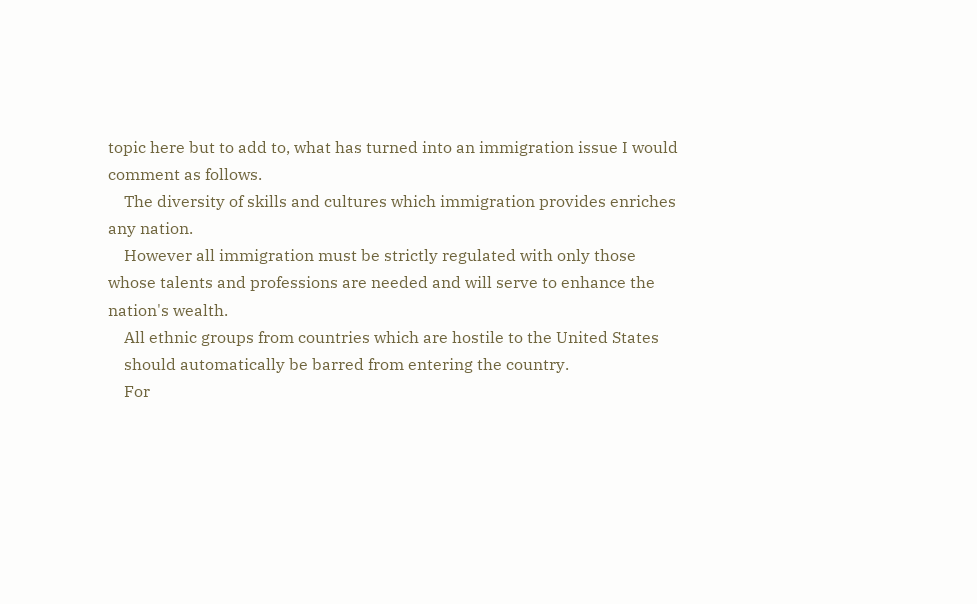topic here but to add to, what has turned into an immigration issue I would comment as follows.
    The diversity of skills and cultures which immigration provides enriches any nation.
    However all immigration must be strictly regulated with only those whose talents and professions are needed and will serve to enhance the nation's wealth.
    All ethnic groups from countries which are hostile to the United States
    should automatically be barred from entering the country.
    For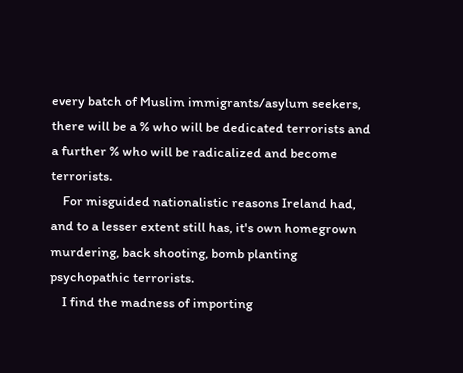every batch of Muslim immigrants/asylum seekers, there will be a % who will be dedicated terrorists and a further % who will be radicalized and become terrorists.
    For misguided nationalistic reasons Ireland had, and to a lesser extent still has, it's own homegrown murdering, back shooting, bomb planting psychopathic terrorists.
    I find the madness of importing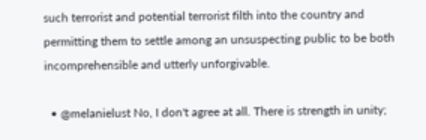such terrorist and potential terrorist filth into the country and permitting them to settle among an unsuspecting public to be both incomprehensible and utterly unforgivable.

  • @melanielust No, I don't agree at all. There is strength in unity;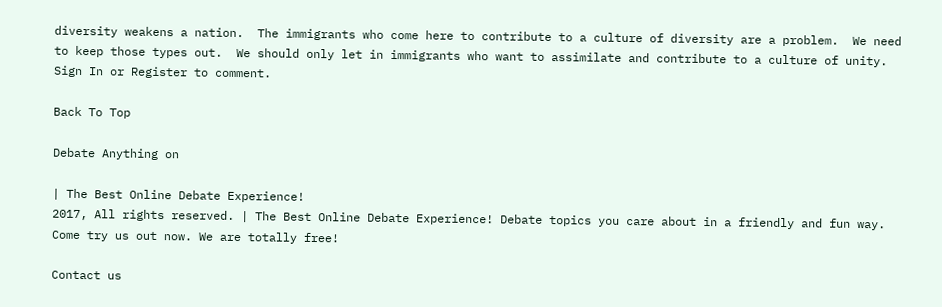diversity weakens a nation.  The immigrants who come here to contribute to a culture of diversity are a problem.  We need to keep those types out.  We should only let in immigrants who want to assimilate and contribute to a culture of unity.
Sign In or Register to comment.

Back To Top

Debate Anything on

| The Best Online Debate Experience!
2017, All rights reserved. | The Best Online Debate Experience! Debate topics you care about in a friendly and fun way. Come try us out now. We are totally free!

Contact us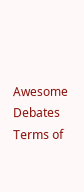Awesome Debates
Terms of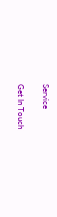Service

Get In Touch